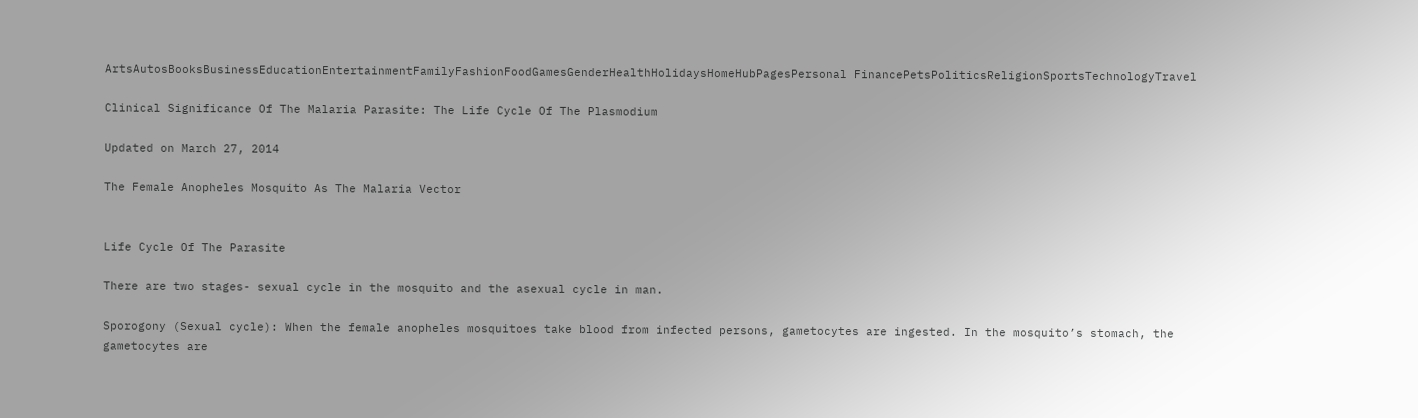ArtsAutosBooksBusinessEducationEntertainmentFamilyFashionFoodGamesGenderHealthHolidaysHomeHubPagesPersonal FinancePetsPoliticsReligionSportsTechnologyTravel

Clinical Significance Of The Malaria Parasite: The Life Cycle Of The Plasmodium

Updated on March 27, 2014

The Female Anopheles Mosquito As The Malaria Vector


Life Cycle Of The Parasite

There are two stages- sexual cycle in the mosquito and the asexual cycle in man.

Sporogony (Sexual cycle): When the female anopheles mosquitoes take blood from infected persons, gametocytes are ingested. In the mosquito’s stomach, the gametocytes are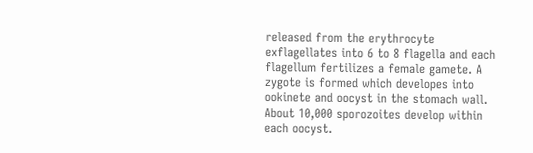released from the erythrocyte exflagellates into 6 to 8 flagella and each flagellum fertilizes a female gamete. A zygote is formed which developes into ookinete and oocyst in the stomach wall. About 10,000 sporozoites develop within each oocyst.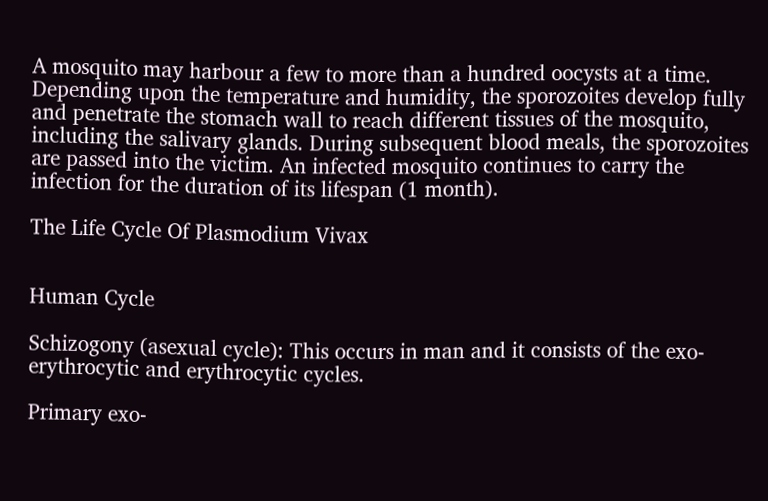A mosquito may harbour a few to more than a hundred oocysts at a time. Depending upon the temperature and humidity, the sporozoites develop fully and penetrate the stomach wall to reach different tissues of the mosquito, including the salivary glands. During subsequent blood meals, the sporozoites are passed into the victim. An infected mosquito continues to carry the infection for the duration of its lifespan (1 month).

The Life Cycle Of Plasmodium Vivax


Human Cycle

Schizogony (asexual cycle): This occurs in man and it consists of the exo-erythrocytic and erythrocytic cycles.

Primary exo-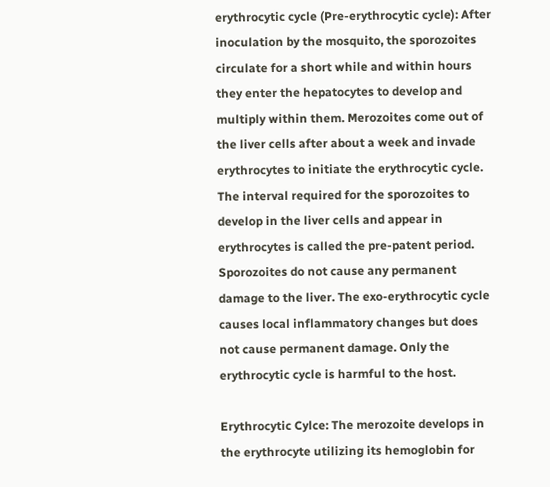erythrocytic cycle (Pre-erythrocytic cycle): After inoculation by the mosquito, the sporozoites circulate for a short while and within hours they enter the hepatocytes to develop and multiply within them. Merozoites come out of the liver cells after about a week and invade erythrocytes to initiate the erythrocytic cycle. The interval required for the sporozoites to develop in the liver cells and appear in erythrocytes is called the pre-patent period. Sporozoites do not cause any permanent damage to the liver. The exo-erythrocytic cycle causes local inflammatory changes but does not cause permanent damage. Only the erythrocytic cycle is harmful to the host.

Erythrocytic Cylce: The merozoite develops in the erythrocyte utilizing its hemoglobin for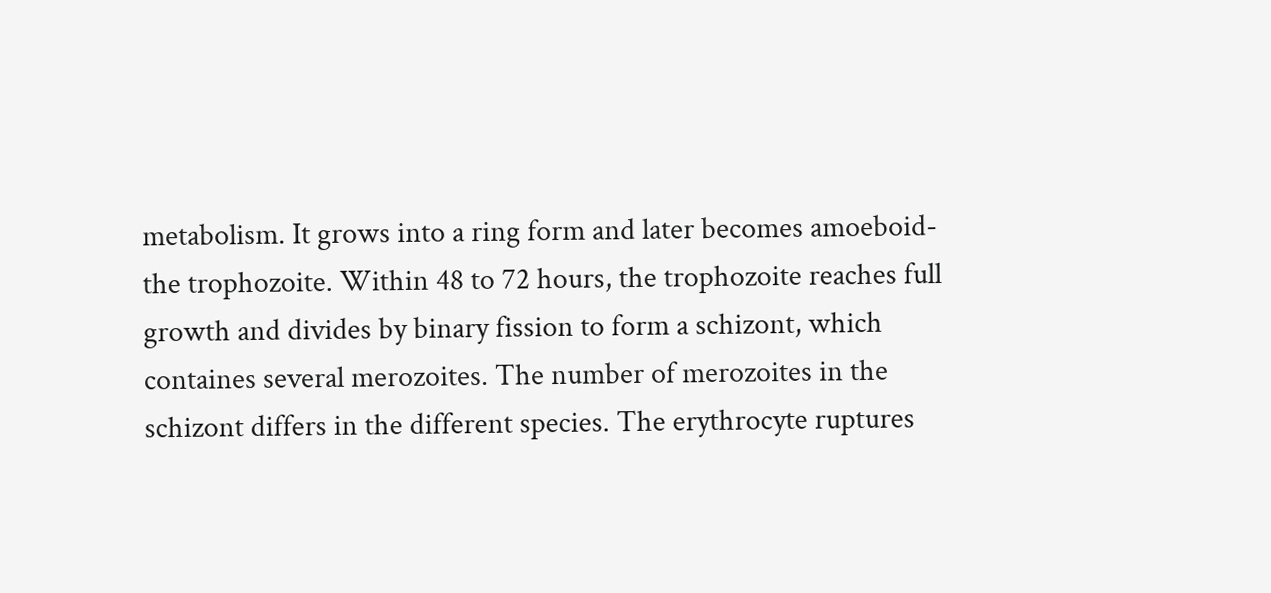metabolism. It grows into a ring form and later becomes amoeboid- the trophozoite. Within 48 to 72 hours, the trophozoite reaches full growth and divides by binary fission to form a schizont, which containes several merozoites. The number of merozoites in the schizont differs in the different species. The erythrocyte ruptures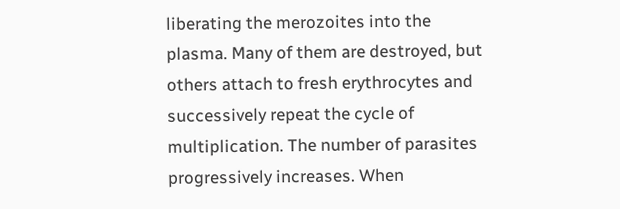liberating the merozoites into the plasma. Many of them are destroyed, but others attach to fresh erythrocytes and successively repeat the cycle of multiplication. The number of parasites progressively increases. When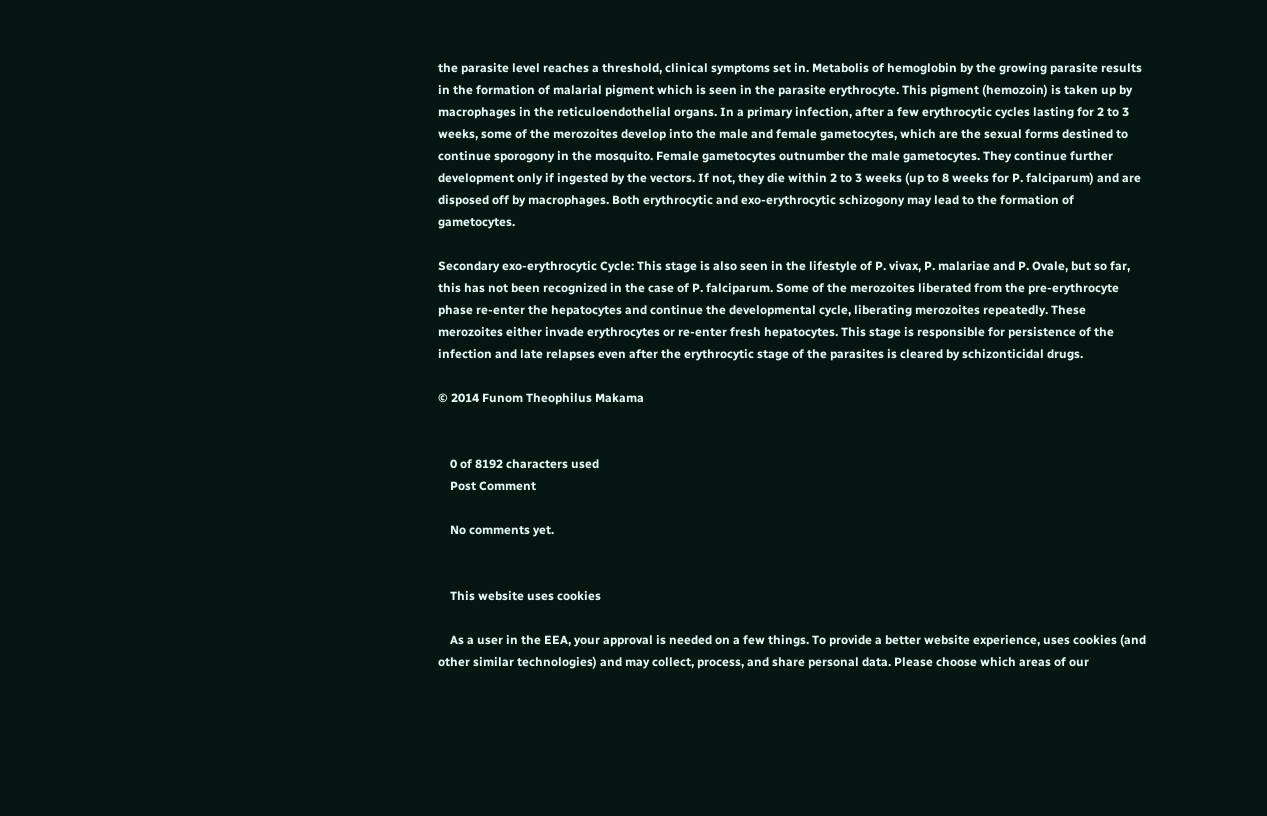the parasite level reaches a threshold, clinical symptoms set in. Metabolis of hemoglobin by the growing parasite results in the formation of malarial pigment which is seen in the parasite erythrocyte. This pigment (hemozoin) is taken up by macrophages in the reticuloendothelial organs. In a primary infection, after a few erythrocytic cycles lasting for 2 to 3 weeks, some of the merozoites develop into the male and female gametocytes, which are the sexual forms destined to continue sporogony in the mosquito. Female gametocytes outnumber the male gametocytes. They continue further development only if ingested by the vectors. If not, they die within 2 to 3 weeks (up to 8 weeks for P. falciparum) and are disposed off by macrophages. Both erythrocytic and exo-erythrocytic schizogony may lead to the formation of gametocytes.

Secondary exo-erythrocytic Cycle: This stage is also seen in the lifestyle of P. vivax, P. malariae and P. Ovale, but so far, this has not been recognized in the case of P. falciparum. Some of the merozoites liberated from the pre-erythrocyte phase re-enter the hepatocytes and continue the developmental cycle, liberating merozoites repeatedly. These merozoites either invade erythrocytes or re-enter fresh hepatocytes. This stage is responsible for persistence of the infection and late relapses even after the erythrocytic stage of the parasites is cleared by schizonticidal drugs.

© 2014 Funom Theophilus Makama


    0 of 8192 characters used
    Post Comment

    No comments yet.


    This website uses cookies

    As a user in the EEA, your approval is needed on a few things. To provide a better website experience, uses cookies (and other similar technologies) and may collect, process, and share personal data. Please choose which areas of our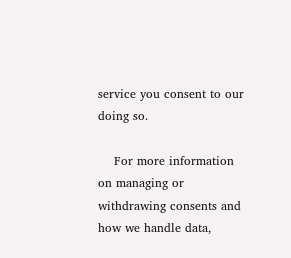service you consent to our doing so.

    For more information on managing or withdrawing consents and how we handle data,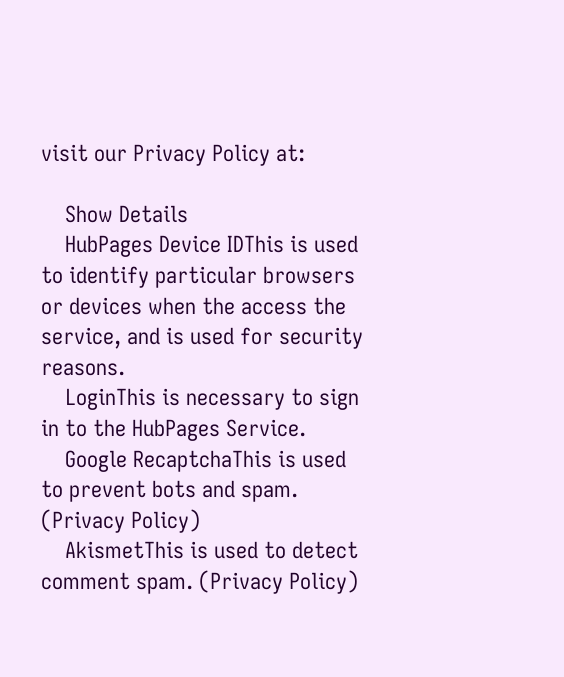visit our Privacy Policy at:

    Show Details
    HubPages Device IDThis is used to identify particular browsers or devices when the access the service, and is used for security reasons.
    LoginThis is necessary to sign in to the HubPages Service.
    Google RecaptchaThis is used to prevent bots and spam. (Privacy Policy)
    AkismetThis is used to detect comment spam. (Privacy Policy)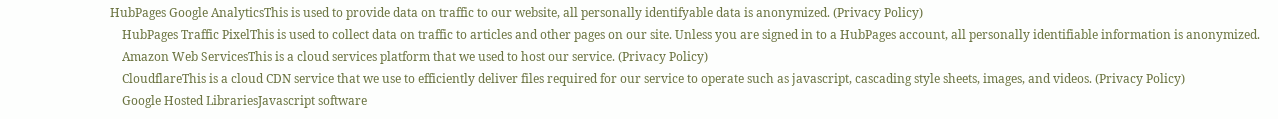HubPages Google AnalyticsThis is used to provide data on traffic to our website, all personally identifyable data is anonymized. (Privacy Policy)
    HubPages Traffic PixelThis is used to collect data on traffic to articles and other pages on our site. Unless you are signed in to a HubPages account, all personally identifiable information is anonymized.
    Amazon Web ServicesThis is a cloud services platform that we used to host our service. (Privacy Policy)
    CloudflareThis is a cloud CDN service that we use to efficiently deliver files required for our service to operate such as javascript, cascading style sheets, images, and videos. (Privacy Policy)
    Google Hosted LibrariesJavascript software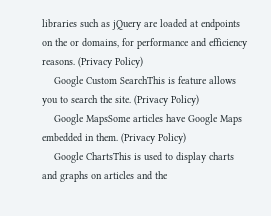libraries such as jQuery are loaded at endpoints on the or domains, for performance and efficiency reasons. (Privacy Policy)
    Google Custom SearchThis is feature allows you to search the site. (Privacy Policy)
    Google MapsSome articles have Google Maps embedded in them. (Privacy Policy)
    Google ChartsThis is used to display charts and graphs on articles and the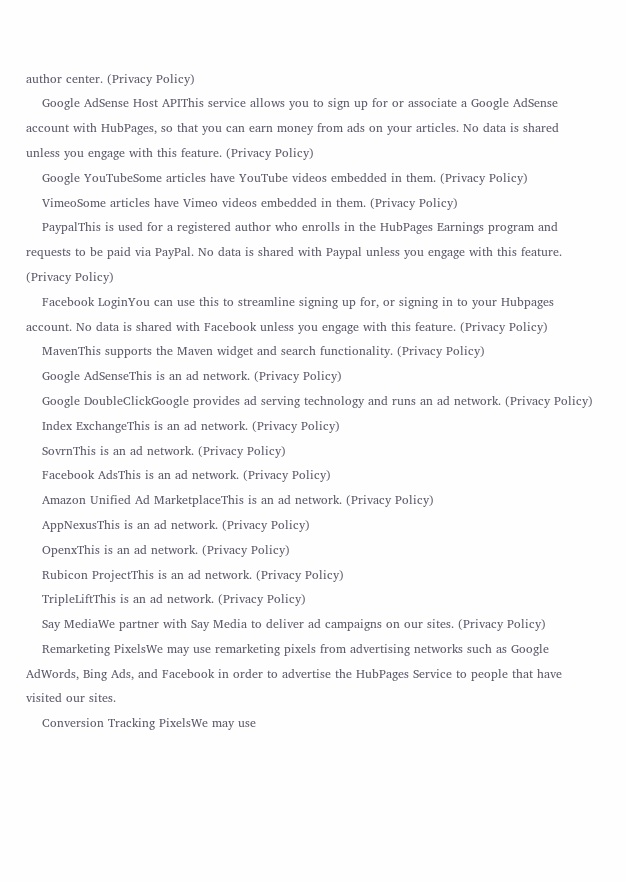author center. (Privacy Policy)
    Google AdSense Host APIThis service allows you to sign up for or associate a Google AdSense account with HubPages, so that you can earn money from ads on your articles. No data is shared unless you engage with this feature. (Privacy Policy)
    Google YouTubeSome articles have YouTube videos embedded in them. (Privacy Policy)
    VimeoSome articles have Vimeo videos embedded in them. (Privacy Policy)
    PaypalThis is used for a registered author who enrolls in the HubPages Earnings program and requests to be paid via PayPal. No data is shared with Paypal unless you engage with this feature. (Privacy Policy)
    Facebook LoginYou can use this to streamline signing up for, or signing in to your Hubpages account. No data is shared with Facebook unless you engage with this feature. (Privacy Policy)
    MavenThis supports the Maven widget and search functionality. (Privacy Policy)
    Google AdSenseThis is an ad network. (Privacy Policy)
    Google DoubleClickGoogle provides ad serving technology and runs an ad network. (Privacy Policy)
    Index ExchangeThis is an ad network. (Privacy Policy)
    SovrnThis is an ad network. (Privacy Policy)
    Facebook AdsThis is an ad network. (Privacy Policy)
    Amazon Unified Ad MarketplaceThis is an ad network. (Privacy Policy)
    AppNexusThis is an ad network. (Privacy Policy)
    OpenxThis is an ad network. (Privacy Policy)
    Rubicon ProjectThis is an ad network. (Privacy Policy)
    TripleLiftThis is an ad network. (Privacy Policy)
    Say MediaWe partner with Say Media to deliver ad campaigns on our sites. (Privacy Policy)
    Remarketing PixelsWe may use remarketing pixels from advertising networks such as Google AdWords, Bing Ads, and Facebook in order to advertise the HubPages Service to people that have visited our sites.
    Conversion Tracking PixelsWe may use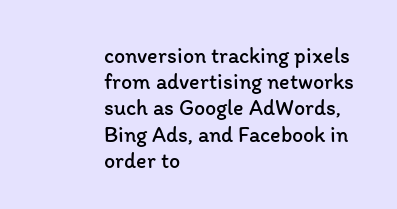conversion tracking pixels from advertising networks such as Google AdWords, Bing Ads, and Facebook in order to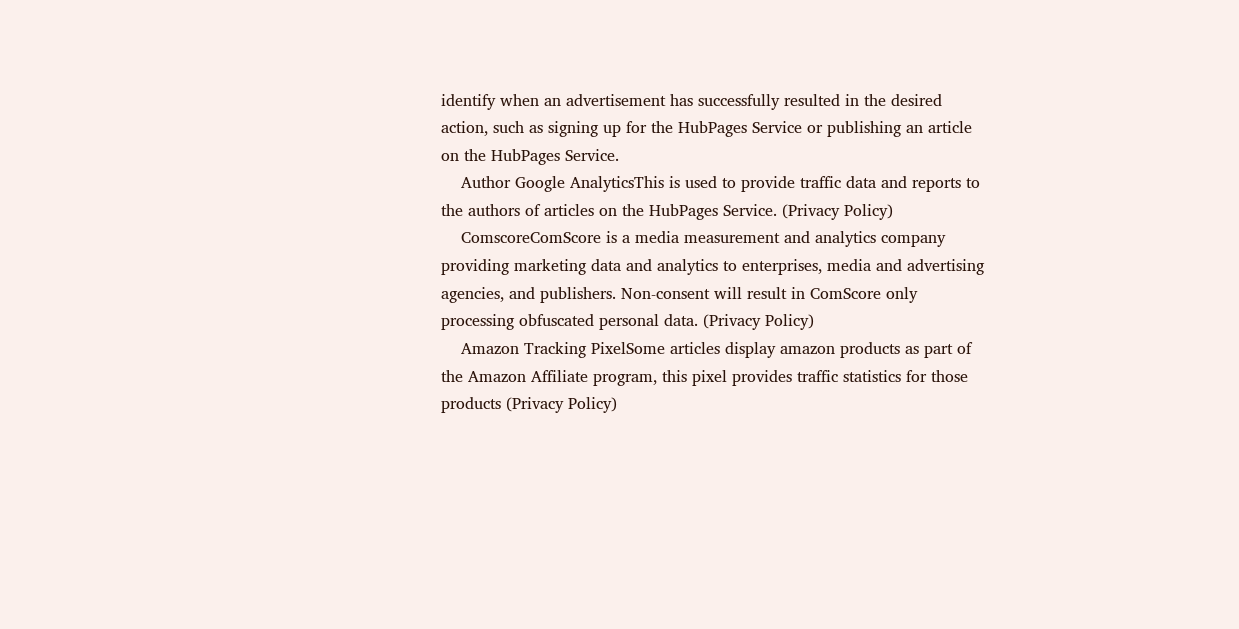identify when an advertisement has successfully resulted in the desired action, such as signing up for the HubPages Service or publishing an article on the HubPages Service.
    Author Google AnalyticsThis is used to provide traffic data and reports to the authors of articles on the HubPages Service. (Privacy Policy)
    ComscoreComScore is a media measurement and analytics company providing marketing data and analytics to enterprises, media and advertising agencies, and publishers. Non-consent will result in ComScore only processing obfuscated personal data. (Privacy Policy)
    Amazon Tracking PixelSome articles display amazon products as part of the Amazon Affiliate program, this pixel provides traffic statistics for those products (Privacy Policy)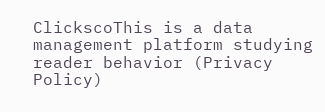ClickscoThis is a data management platform studying reader behavior (Privacy Policy)